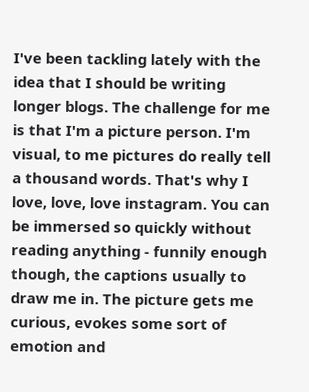I've been tackling lately with the idea that I should be writing longer blogs. The challenge for me is that I'm a picture person. I'm visual, to me pictures do really tell a thousand words. That's why I love, love, love instagram. You can be immersed so quickly without reading anything - funnily enough though, the captions usually to draw me in. The picture gets me curious, evokes some sort of emotion and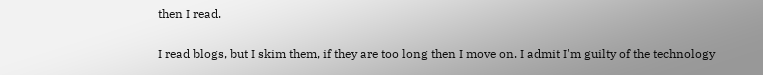then I read.

I read blogs, but I skim them, if they are too long then I move on. I admit I'm guilty of the technology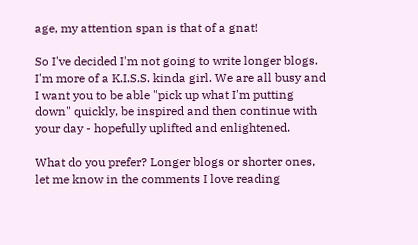age, my attention span is that of a gnat!

So I've decided I'm not going to write longer blogs. I'm more of a K.I.S.S. kinda girl. We are all busy and I want you to be able "pick up what I'm putting down" quickly, be inspired and then continue with your day - hopefully uplifted and enlightened.

What do you prefer? Longer blogs or shorter ones, let me know in the comments I love reading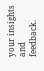your insights and feedback.